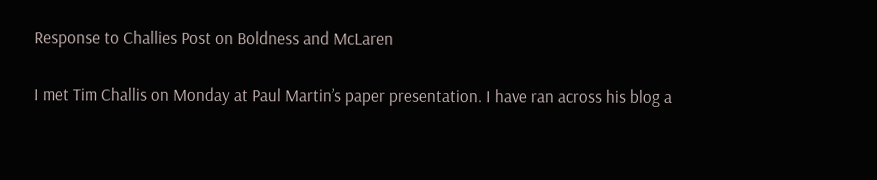Response to Challies Post on Boldness and McLaren

I met Tim Challis on Monday at Paul Martin’s paper presentation. I have ran across his blog a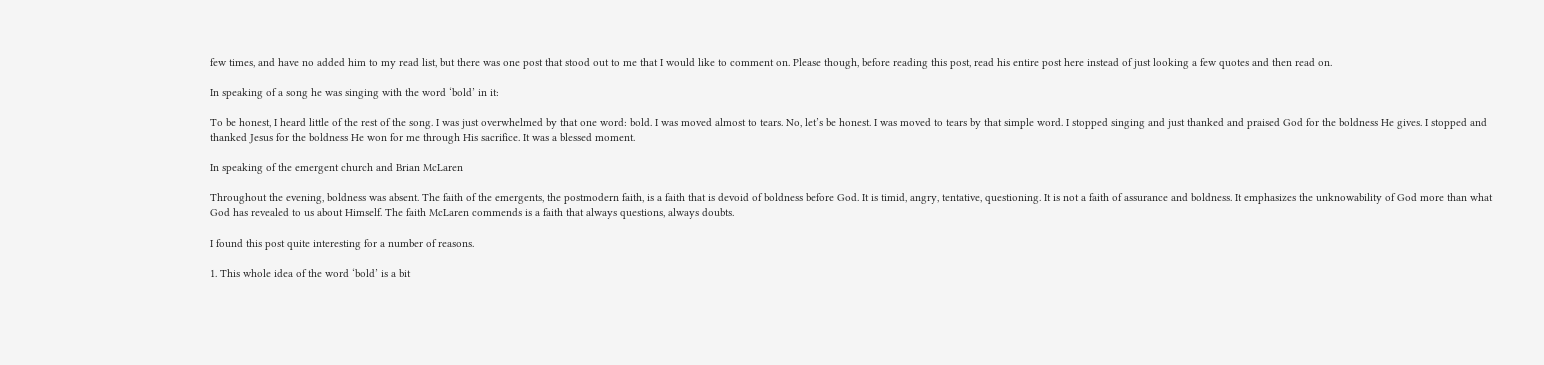few times, and have no added him to my read list, but there was one post that stood out to me that I would like to comment on. Please though, before reading this post, read his entire post here instead of just looking a few quotes and then read on.

In speaking of a song he was singing with the word ‘bold’ in it:

To be honest, I heard little of the rest of the song. I was just overwhelmed by that one word: bold. I was moved almost to tears. No, let’s be honest. I was moved to tears by that simple word. I stopped singing and just thanked and praised God for the boldness He gives. I stopped and thanked Jesus for the boldness He won for me through His sacrifice. It was a blessed moment.

In speaking of the emergent church and Brian McLaren

Throughout the evening, boldness was absent. The faith of the emergents, the postmodern faith, is a faith that is devoid of boldness before God. It is timid, angry, tentative, questioning. It is not a faith of assurance and boldness. It emphasizes the unknowability of God more than what God has revealed to us about Himself. The faith McLaren commends is a faith that always questions, always doubts.

I found this post quite interesting for a number of reasons.

1. This whole idea of the word ‘bold’ is a bit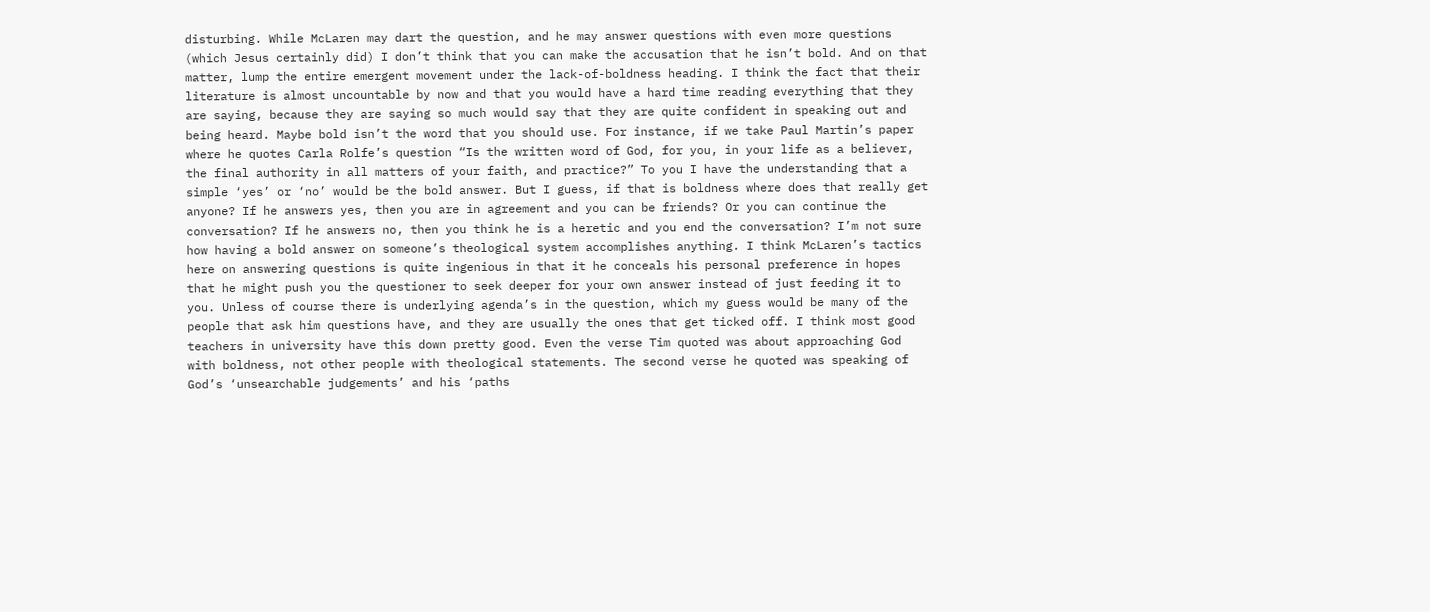disturbing. While McLaren may dart the question, and he may answer questions with even more questions (which Jesus certainly did) I don’t think that you can make the accusation that he isn’t bold. And on that matter, lump the entire emergent movement under the lack-of-boldness heading. I think the fact that their literature is almost uncountable by now and that you would have a hard time reading everything that they are saying, because they are saying so much would say that they are quite confident in speaking out and being heard. Maybe bold isn’t the word that you should use. For instance, if we take Paul Martin’s paper where he quotes Carla Rolfe’s question “Is the written word of God, for you, in your life as a believer, the final authority in all matters of your faith, and practice?” To you I have the understanding that a simple ‘yes’ or ‘no’ would be the bold answer. But I guess, if that is boldness where does that really get anyone? If he answers yes, then you are in agreement and you can be friends? Or you can continue the conversation? If he answers no, then you think he is a heretic and you end the conversation? I’m not sure how having a bold answer on someone’s theological system accomplishes anything. I think McLaren’s tactics here on answering questions is quite ingenious in that it he conceals his personal preference in hopes that he might push you the questioner to seek deeper for your own answer instead of just feeding it to you. Unless of course there is underlying agenda’s in the question, which my guess would be many of the people that ask him questions have, and they are usually the ones that get ticked off. I think most good teachers in university have this down pretty good. Even the verse Tim quoted was about approaching God with boldness, not other people with theological statements. The second verse he quoted was speaking of God’s ‘unsearchable judgements’ and his ‘paths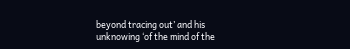beyond tracing out’ and his unknowing ‘of the mind of the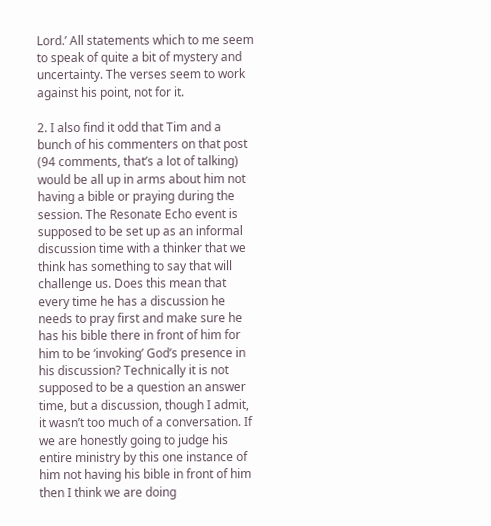Lord.’ All statements which to me seem to speak of quite a bit of mystery and uncertainty. The verses seem to work against his point, not for it.

2. I also find it odd that Tim and a bunch of his commenters on that post (94 comments, that’s a lot of talking) would be all up in arms about him not having a bible or praying during the session. The Resonate Echo event is supposed to be set up as an informal discussion time with a thinker that we think has something to say that will challenge us. Does this mean that every time he has a discussion he needs to pray first and make sure he has his bible there in front of him for him to be ‘invoking’ God’s presence in his discussion? Technically it is not supposed to be a question an answer time, but a discussion, though I admit, it wasn’t too much of a conversation. If we are honestly going to judge his entire ministry by this one instance of him not having his bible in front of him then I think we are doing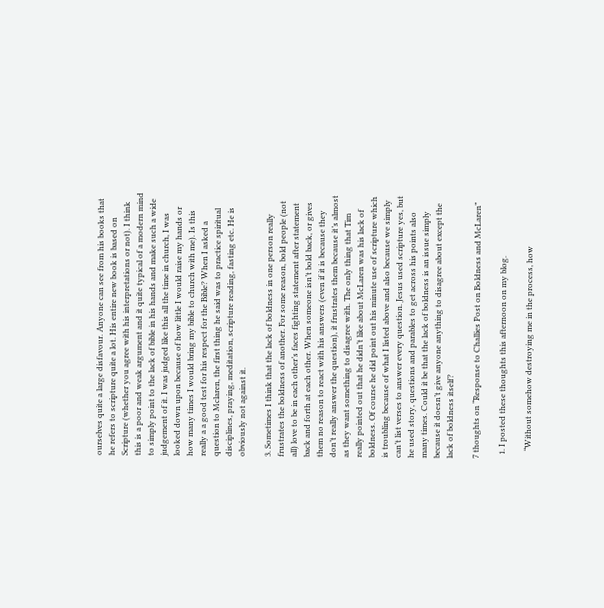ourselves quite a large disfavour. Anyone can see from his books that he refers to scripture quite a lot. His entire new book is based on Scripture (whether you agree with his interpretations or not). I think this is a poor and weak argument and it quite typical of a modern mind to simply point to the lack of bible in his hands and make such a wide judgement of it. I was judged like this all the time in church, I was looked down upon because of how little I would raise my hands or how many times I would bring my bible to church with me). Is this really a a good test for his respect for the Bible? When I asked a question to Mclaren, the first thing he said was to practice spiritual disciplines, praying, meditation, scripture reading, fasting etc. He is obviously not against it.

3. Sometimes I think that the lack of boldness in one person really frustrates the boldness of another. For some reason, bold people (not all) love to be in each other’s faces fighting statement after statement back and forth at each other. When someone isn’t bold back, or gives them no reason to react with his answers (even if it is because they don’t really answer the question), it frustrates them because it’s almost as they want something to disagree with. The only thing that Tim really pointed out that he didn’t like about McLaren was his lack of boldness. Of course he did point out his minute use of scripture which is troubling because of what I listed above and also because we simply can’t list verses to answer every question. Jesus used scripture yes, but he used story, questions and parables to get across his points also many times. Could it be that the lack of boldness is an issue simply because it doesn’t give anyone anything to disagree about except the lack of boldness itself?

7 thoughts on “Response to Challies Post on Boldness and McLaren”

  1. I posted these thoughts this afternoon on my blog.

    “Without somehow destroying me in the process, how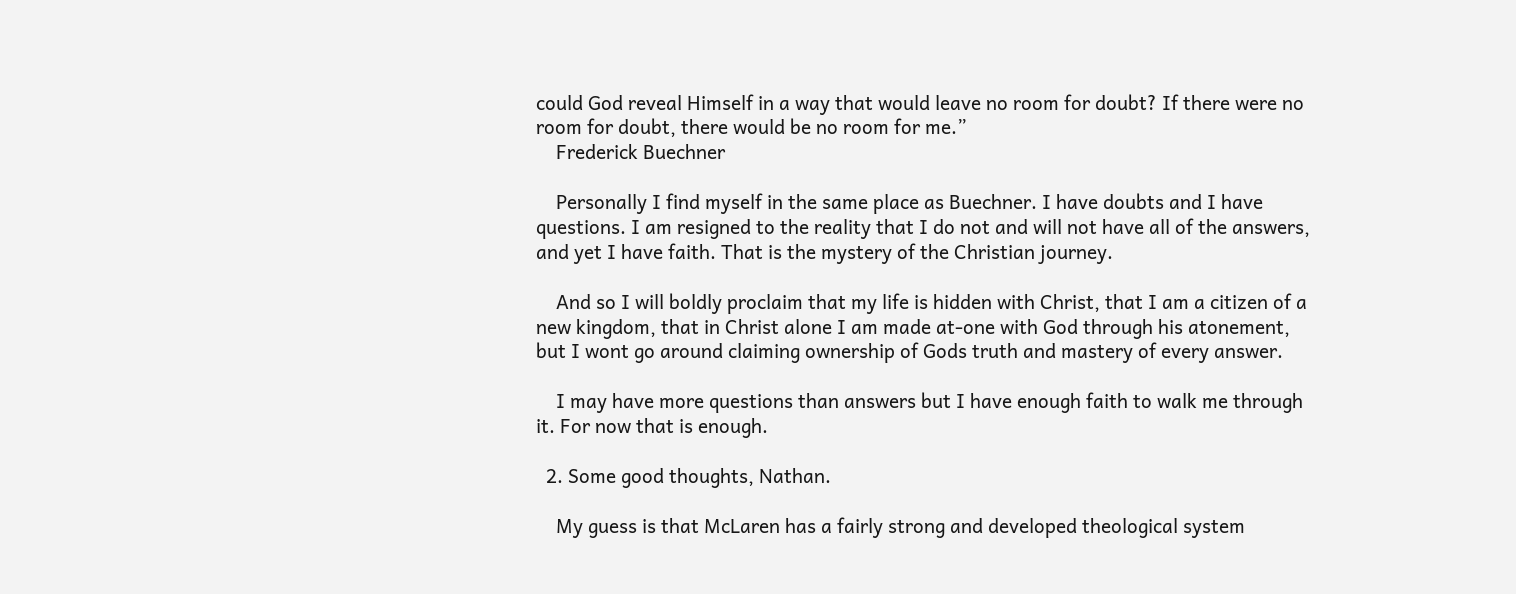could God reveal Himself in a way that would leave no room for doubt? If there were no room for doubt, there would be no room for me.”
    Frederick Buechner

    Personally I find myself in the same place as Buechner. I have doubts and I have questions. I am resigned to the reality that I do not and will not have all of the answers, and yet I have faith. That is the mystery of the Christian journey.

    And so I will boldly proclaim that my life is hidden with Christ, that I am a citizen of a new kingdom, that in Christ alone I am made at-one with God through his atonement, but I wont go around claiming ownership of Gods truth and mastery of every answer.

    I may have more questions than answers but I have enough faith to walk me through it. For now that is enough.

  2. Some good thoughts, Nathan.

    My guess is that McLaren has a fairly strong and developed theological system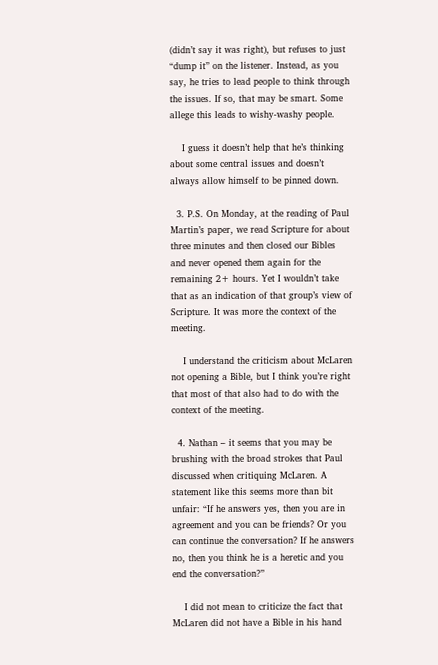(didn’t say it was right), but refuses to just “dump it” on the listener. Instead, as you say, he tries to lead people to think through the issues. If so, that may be smart. Some allege this leads to wishy-washy people.

    I guess it doesn’t help that he’s thinking about some central issues and doesn’t always allow himself to be pinned down.

  3. P.S. On Monday, at the reading of Paul Martin’s paper, we read Scripture for about three minutes and then closed our Bibles and never opened them again for the remaining 2+ hours. Yet I wouldn’t take that as an indication of that group’s view of Scripture. It was more the context of the meeting.

    I understand the criticism about McLaren not opening a Bible, but I think you’re right that most of that also had to do with the context of the meeting.

  4. Nathan – it seems that you may be brushing with the broad strokes that Paul discussed when critiquing McLaren. A statement like this seems more than bit unfair: “If he answers yes, then you are in agreement and you can be friends? Or you can continue the conversation? If he answers no, then you think he is a heretic and you end the conversation?”

    I did not mean to criticize the fact that McLaren did not have a Bible in his hand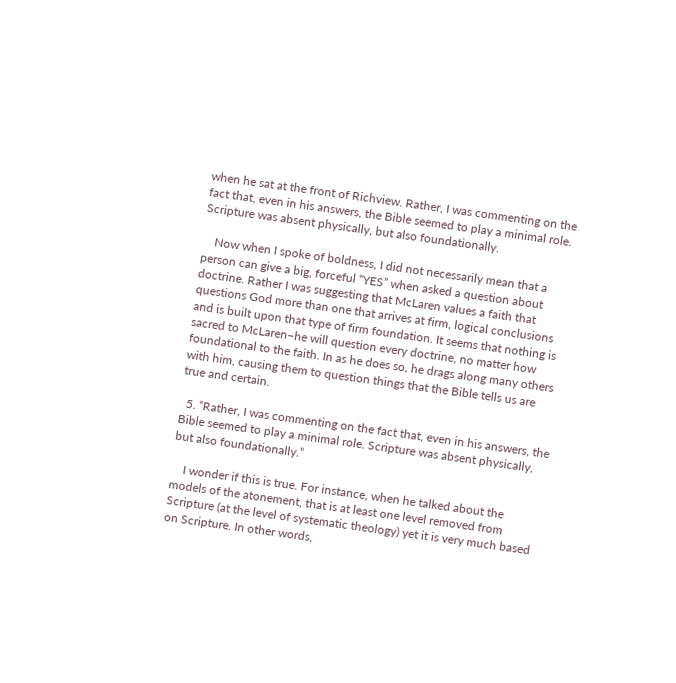when he sat at the front of Richview. Rather, I was commenting on the fact that, even in his answers, the Bible seemed to play a minimal role. Scripture was absent physically, but also foundationally.

    Now when I spoke of boldness, I did not necessarily mean that a person can give a big, forceful “YES” when asked a question about doctrine. Rather I was suggesting that McLaren values a faith that questions God more than one that arrives at firm, logical conclusions and is built upon that type of firm foundation. It seems that nothing is sacred to McLaren–he will question every doctrine, no matter how foundational to the faith. In as he does so, he drags along many others with him, causing them to question things that the Bible tells us are true and certain.

  5. “Rather, I was commenting on the fact that, even in his answers, the Bible seemed to play a minimal role. Scripture was absent physically, but also foundationally.”

    I wonder if this is true. For instance, when he talked about the models of the atonement, that is at least one level removed from Scripture (at the level of systematic theology) yet it is very much based on Scripture. In other words,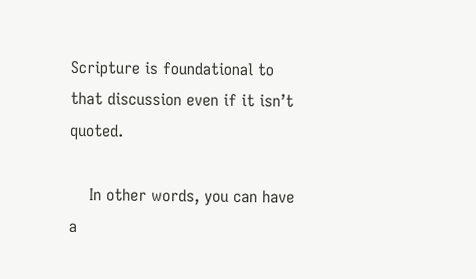Scripture is foundational to that discussion even if it isn’t quoted.

    In other words, you can have a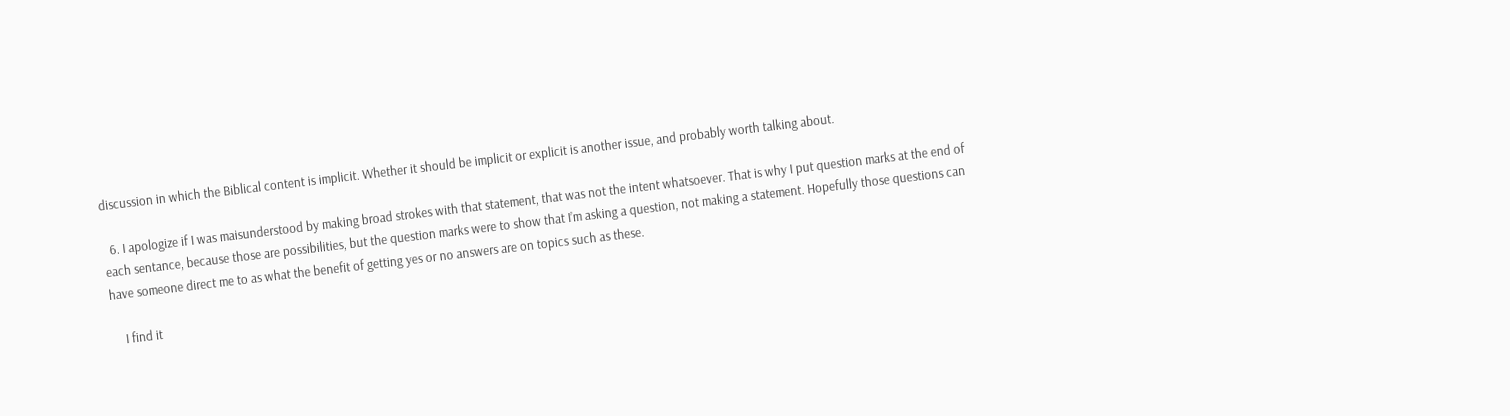discussion in which the Biblical content is implicit. Whether it should be implicit or explicit is another issue, and probably worth talking about.

  6. I apologize if I was maisunderstood by making broad strokes with that statement, that was not the intent whatsoever. That is why I put question marks at the end of each sentance, because those are possibilities, but the question marks were to show that I’m asking a question, not making a statement. Hopefully those questions can have someone direct me to as what the benefit of getting yes or no answers are on topics such as these.

    I find it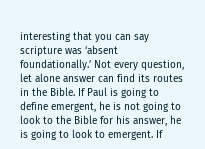interesting that you can say scripture was ‘absent foundationally.’ Not every question, let alone answer can find its routes in the Bible. If Paul is going to define emergent, he is not going to look to the Bible for his answer, he is going to look to emergent. If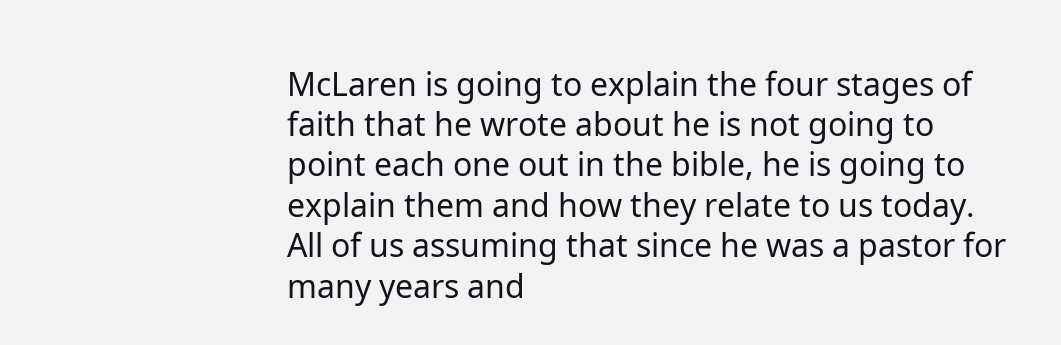McLaren is going to explain the four stages of faith that he wrote about he is not going to point each one out in the bible, he is going to explain them and how they relate to us today. All of us assuming that since he was a pastor for many years and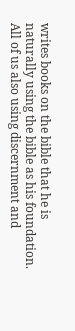writes books on the bible that he is naturally using the bible as his foundation. All of us also using discernment and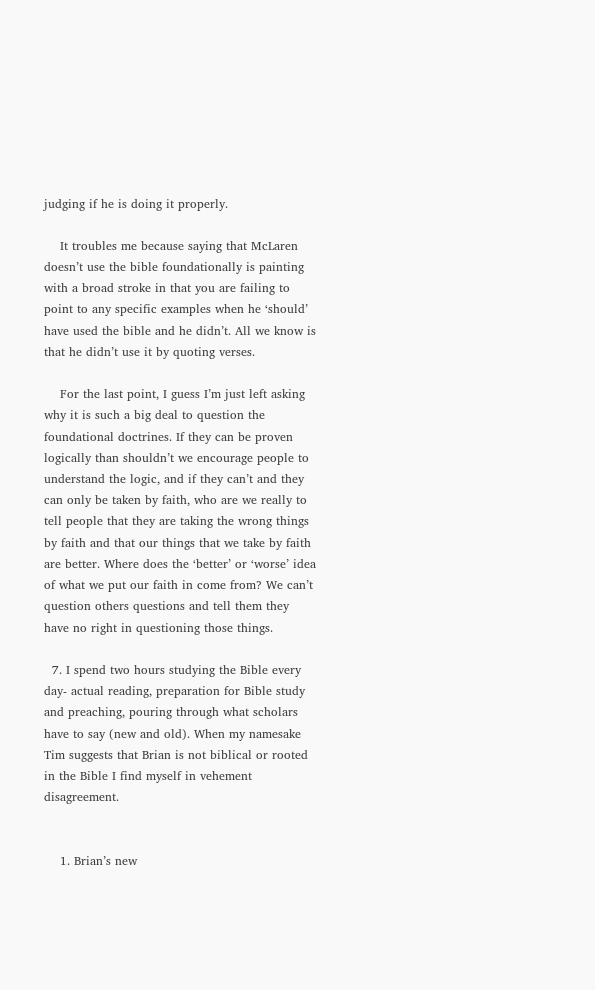judging if he is doing it properly.

    It troubles me because saying that McLaren doesn’t use the bible foundationally is painting with a broad stroke in that you are failing to point to any specific examples when he ‘should’ have used the bible and he didn’t. All we know is that he didn’t use it by quoting verses.

    For the last point, I guess I’m just left asking why it is such a big deal to question the foundational doctrines. If they can be proven logically than shouldn’t we encourage people to understand the logic, and if they can’t and they can only be taken by faith, who are we really to tell people that they are taking the wrong things by faith and that our things that we take by faith are better. Where does the ‘better’ or ‘worse’ idea of what we put our faith in come from? We can’t question others questions and tell them they have no right in questioning those things.

  7. I spend two hours studying the Bible every day- actual reading, preparation for Bible study and preaching, pouring through what scholars have to say (new and old). When my namesake Tim suggests that Brian is not biblical or rooted in the Bible I find myself in vehement disagreement.


    1. Brian’s new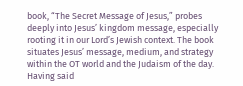book, “The Secret Message of Jesus,” probes deeply into Jesus’ kingdom message, especially rooting it in our Lord’s Jewish context. The book situates Jesus’ message, medium, and strategy within the OT world and the Judaism of the day. Having said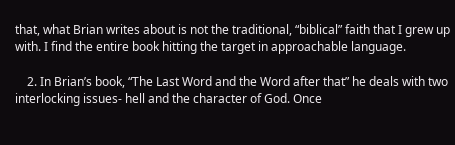that, what Brian writes about is not the traditional, “biblical” faith that I grew up with. I find the entire book hitting the target in approachable language.

    2. In Brian’s book, “The Last Word and the Word after that” he deals with two interlocking issues- hell and the character of God. Once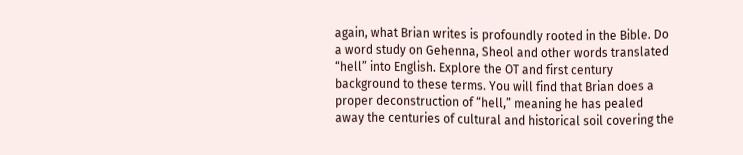again, what Brian writes is profoundly rooted in the Bible. Do a word study on Gehenna, Sheol and other words translated “hell” into English. Explore the OT and first century background to these terms. You will find that Brian does a proper deconstruction of “hell,” meaning he has pealed away the centuries of cultural and historical soil covering the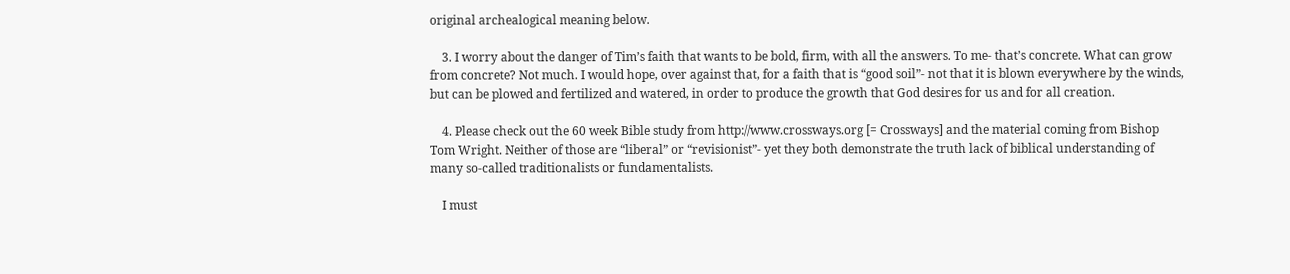original archealogical meaning below.

    3. I worry about the danger of Tim’s faith that wants to be bold, firm, with all the answers. To me- that’s concrete. What can grow from concrete? Not much. I would hope, over against that, for a faith that is “good soil”- not that it is blown everywhere by the winds, but can be plowed and fertilized and watered, in order to produce the growth that God desires for us and for all creation.

    4. Please check out the 60 week Bible study from http://www.crossways.org [= Crossways] and the material coming from Bishop Tom Wright. Neither of those are “liberal” or “revisionist”- yet they both demonstrate the truth lack of biblical understanding of many so-called traditionalists or fundamentalists.

    I must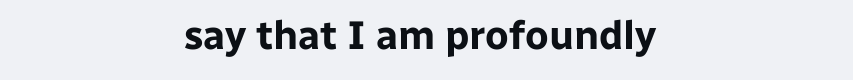say that I am profoundly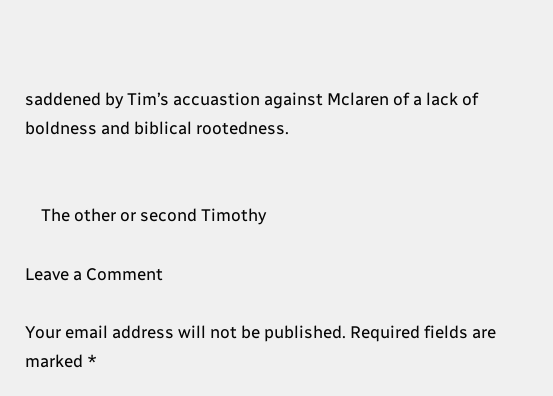saddened by Tim’s accuastion against Mclaren of a lack of boldness and biblical rootedness.


    The other or second Timothy

Leave a Comment

Your email address will not be published. Required fields are marked *